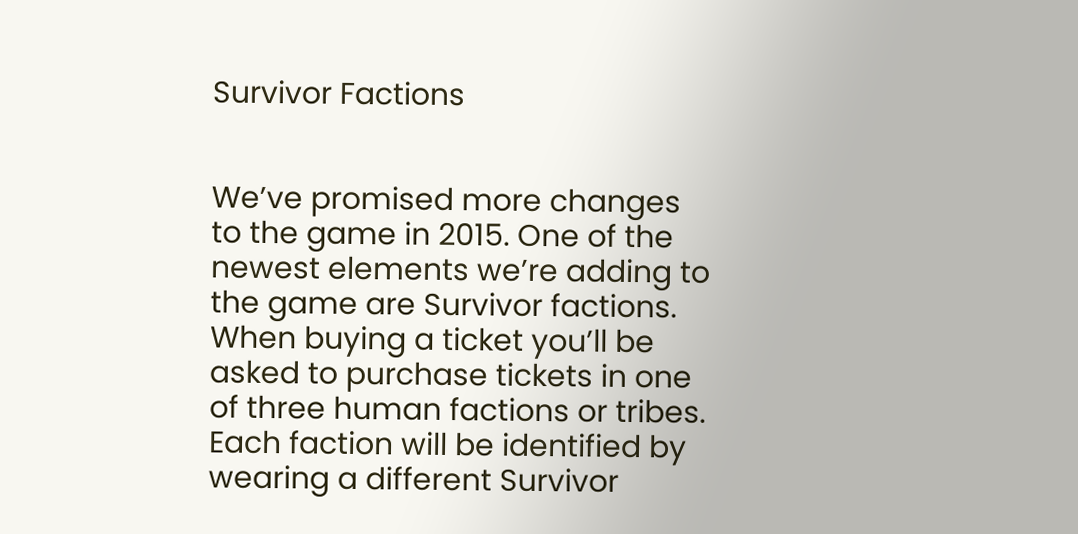Survivor Factions


We’ve promised more changes to the game in 2015. One of the newest elements we’re adding to the game are Survivor factions. When buying a ticket you’ll be asked to purchase tickets in one of three human factions or tribes. Each faction will be identified by wearing a different Survivor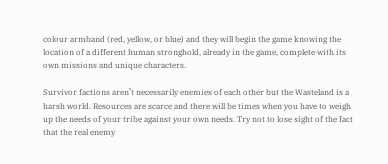colour armband (red, yellow, or blue) and they will begin the game knowing the location of a different human stronghold, already in the game, complete with its own missions and unique characters.

Survivor factions aren’t necessarily enemies of each other but the Wasteland is a harsh world. Resources are scarce and there will be times when you have to weigh up the needs of your tribe against your own needs. Try not to lose sight of the fact that the real enemy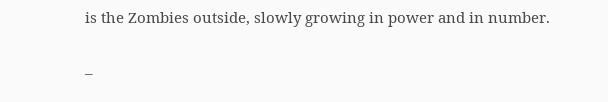is the Zombies outside, slowly growing in power and in number.

–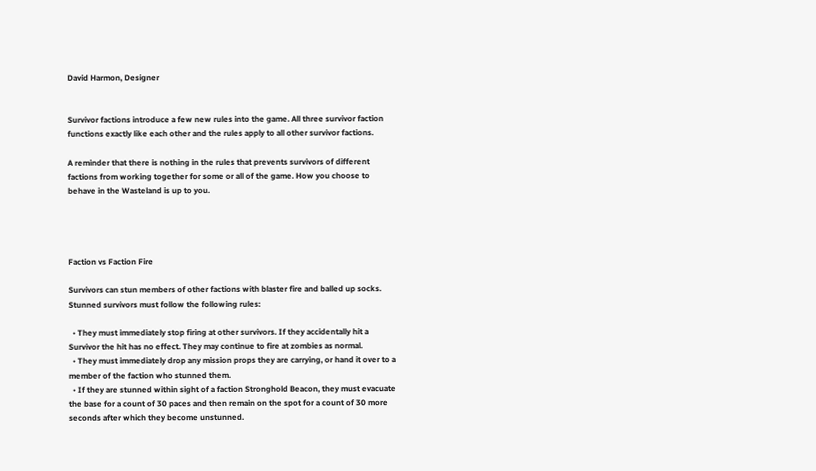David Harmon, Designer


Survivor factions introduce a few new rules into the game. All three survivor faction functions exactly like each other and the rules apply to all other survivor factions.

A reminder that there is nothing in the rules that prevents survivors of different factions from working together for some or all of the game. How you choose to behave in the Wasteland is up to you.




Faction vs Faction Fire

Survivors can stun members of other factions with blaster fire and balled up socks. Stunned survivors must follow the following rules:

  • They must immediately stop firing at other survivors. If they accidentally hit a Survivor the hit has no effect. They may continue to fire at zombies as normal.
  • They must immediately drop any mission props they are carrying, or hand it over to a member of the faction who stunned them.
  • If they are stunned within sight of a faction Stronghold Beacon, they must evacuate the base for a count of 30 paces and then remain on the spot for a count of 30 more seconds after which they become unstunned.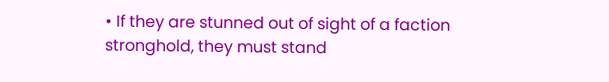• If they are stunned out of sight of a faction stronghold, they must stand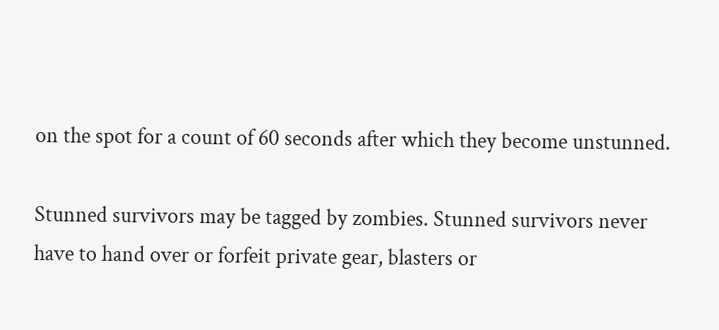on the spot for a count of 60 seconds after which they become unstunned.

Stunned survivors may be tagged by zombies. Stunned survivors never have to hand over or forfeit private gear, blasters or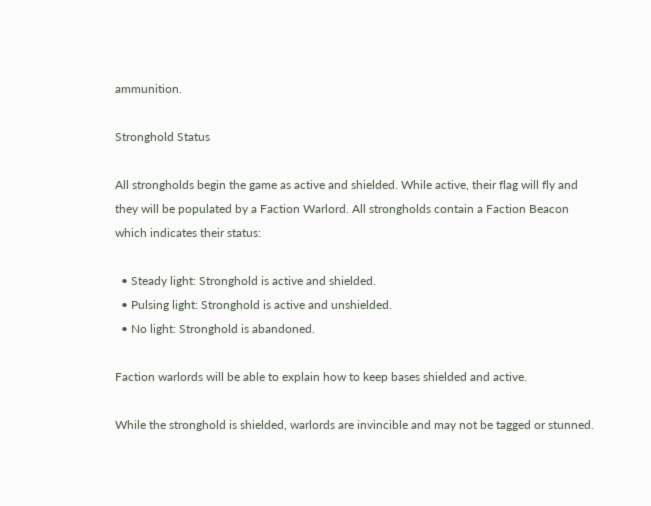ammunition.

Stronghold Status

All strongholds begin the game as active and shielded. While active, their flag will fly and they will be populated by a Faction Warlord. All strongholds contain a Faction Beacon which indicates their status:

  • Steady light: Stronghold is active and shielded.
  • Pulsing light: Stronghold is active and unshielded.
  • No light: Stronghold is abandoned.

Faction warlords will be able to explain how to keep bases shielded and active.

While the stronghold is shielded, warlords are invincible and may not be tagged or stunned.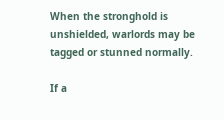When the stronghold is unshielded, warlords may be tagged or stunned normally.

If a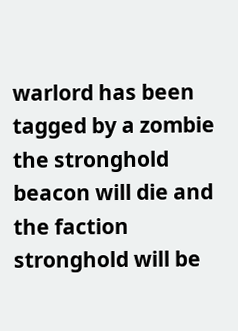warlord has been tagged by a zombie the stronghold beacon will die and the faction stronghold will be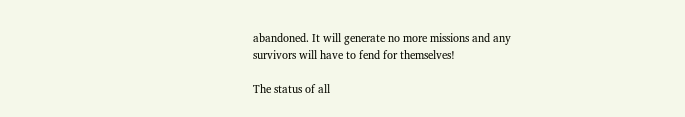abandoned. It will generate no more missions and any survivors will have to fend for themselves!

The status of all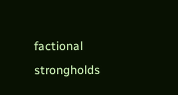factional strongholds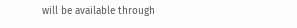will be available through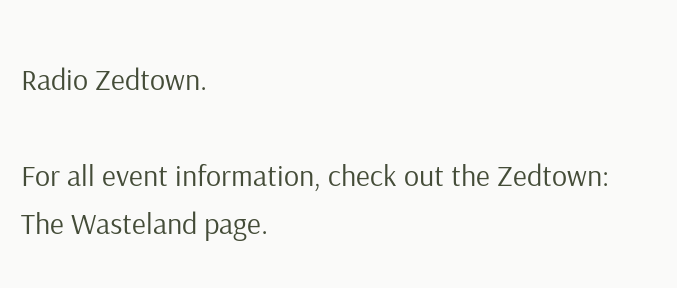Radio Zedtown.

For all event information, check out the Zedtown: The Wasteland page.